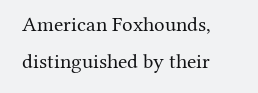American Foxhounds, distinguished by their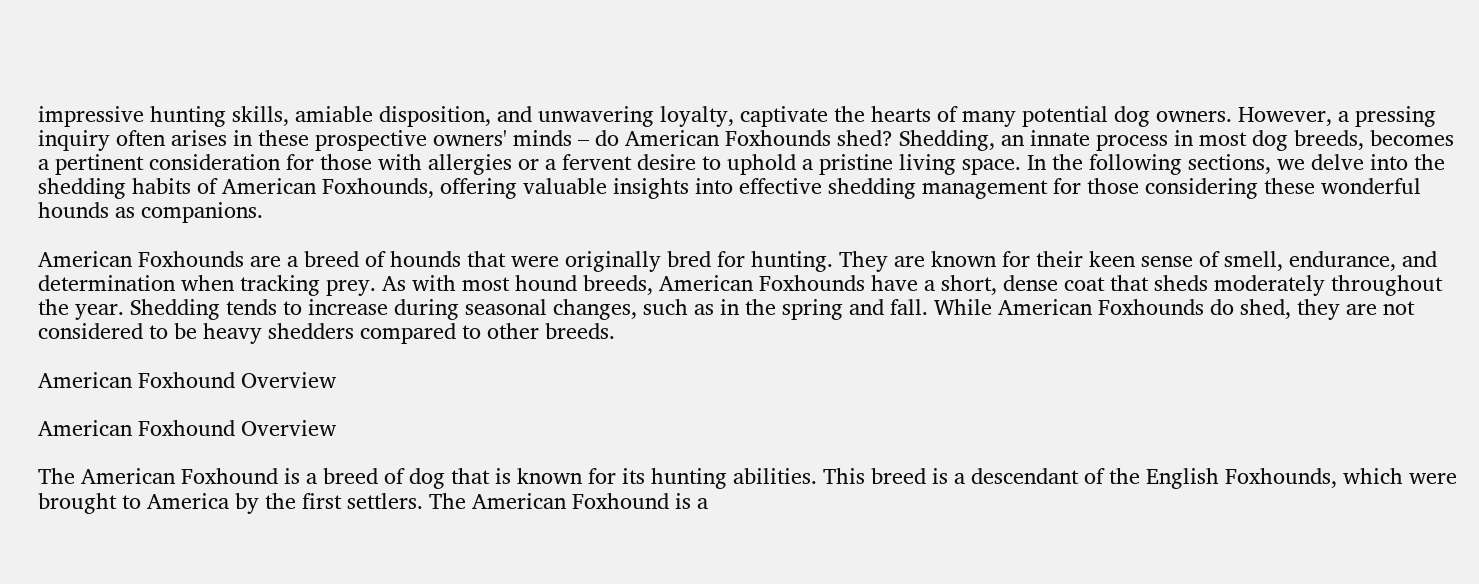impressive hunting skills, amiable disposition, and unwavering loyalty, captivate the hearts of many potential dog owners. However, a pressing inquiry often arises in these prospective owners' minds – do American Foxhounds shed? Shedding, an innate process in most dog breeds, becomes a pertinent consideration for those with allergies or a fervent desire to uphold a pristine living space. In the following sections, we delve into the shedding habits of American Foxhounds, offering valuable insights into effective shedding management for those considering these wonderful hounds as companions.

American Foxhounds are a breed of hounds that were originally bred for hunting. They are known for their keen sense of smell, endurance, and determination when tracking prey. As with most hound breeds, American Foxhounds have a short, dense coat that sheds moderately throughout the year. Shedding tends to increase during seasonal changes, such as in the spring and fall. While American Foxhounds do shed, they are not considered to be heavy shedders compared to other breeds.

American Foxhound Overview

American Foxhound Overview

The American Foxhound is a breed of dog that is known for its hunting abilities. This breed is a descendant of the English Foxhounds, which were brought to America by the first settlers. The American Foxhound is a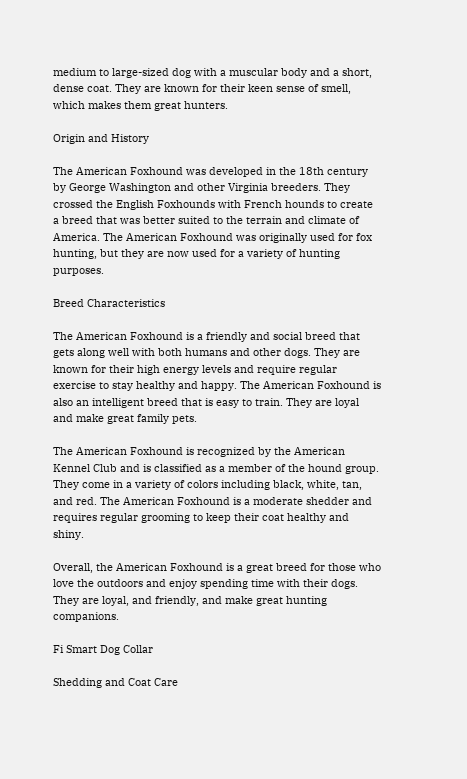medium to large-sized dog with a muscular body and a short, dense coat. They are known for their keen sense of smell, which makes them great hunters.

Origin and History

The American Foxhound was developed in the 18th century by George Washington and other Virginia breeders. They crossed the English Foxhounds with French hounds to create a breed that was better suited to the terrain and climate of America. The American Foxhound was originally used for fox hunting, but they are now used for a variety of hunting purposes.

Breed Characteristics

The American Foxhound is a friendly and social breed that gets along well with both humans and other dogs. They are known for their high energy levels and require regular exercise to stay healthy and happy. The American Foxhound is also an intelligent breed that is easy to train. They are loyal and make great family pets.

The American Foxhound is recognized by the American Kennel Club and is classified as a member of the hound group. They come in a variety of colors including black, white, tan, and red. The American Foxhound is a moderate shedder and requires regular grooming to keep their coat healthy and shiny.

Overall, the American Foxhound is a great breed for those who love the outdoors and enjoy spending time with their dogs. They are loyal, and friendly, and make great hunting companions.

Fi Smart Dog Collar

Shedding and Coat Care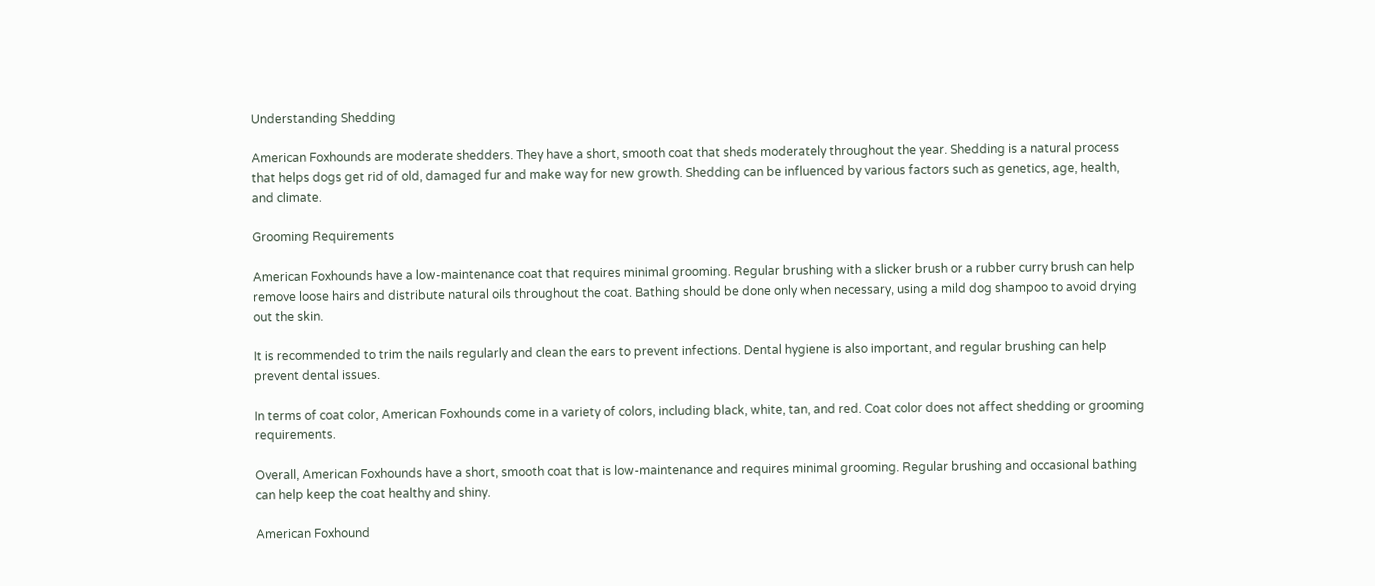Understanding Shedding

American Foxhounds are moderate shedders. They have a short, smooth coat that sheds moderately throughout the year. Shedding is a natural process that helps dogs get rid of old, damaged fur and make way for new growth. Shedding can be influenced by various factors such as genetics, age, health, and climate.

Grooming Requirements

American Foxhounds have a low-maintenance coat that requires minimal grooming. Regular brushing with a slicker brush or a rubber curry brush can help remove loose hairs and distribute natural oils throughout the coat. Bathing should be done only when necessary, using a mild dog shampoo to avoid drying out the skin.

It is recommended to trim the nails regularly and clean the ears to prevent infections. Dental hygiene is also important, and regular brushing can help prevent dental issues.

In terms of coat color, American Foxhounds come in a variety of colors, including black, white, tan, and red. Coat color does not affect shedding or grooming requirements.

Overall, American Foxhounds have a short, smooth coat that is low-maintenance and requires minimal grooming. Regular brushing and occasional bathing can help keep the coat healthy and shiny.

American Foxhound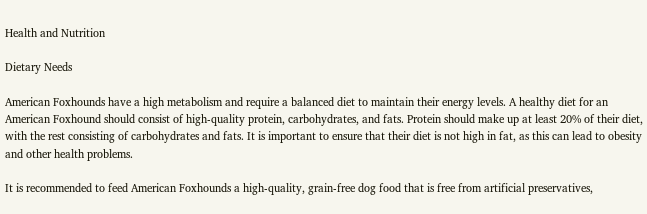Health and Nutrition

Dietary Needs

American Foxhounds have a high metabolism and require a balanced diet to maintain their energy levels. A healthy diet for an American Foxhound should consist of high-quality protein, carbohydrates, and fats. Protein should make up at least 20% of their diet, with the rest consisting of carbohydrates and fats. It is important to ensure that their diet is not high in fat, as this can lead to obesity and other health problems.

It is recommended to feed American Foxhounds a high-quality, grain-free dog food that is free from artificial preservatives,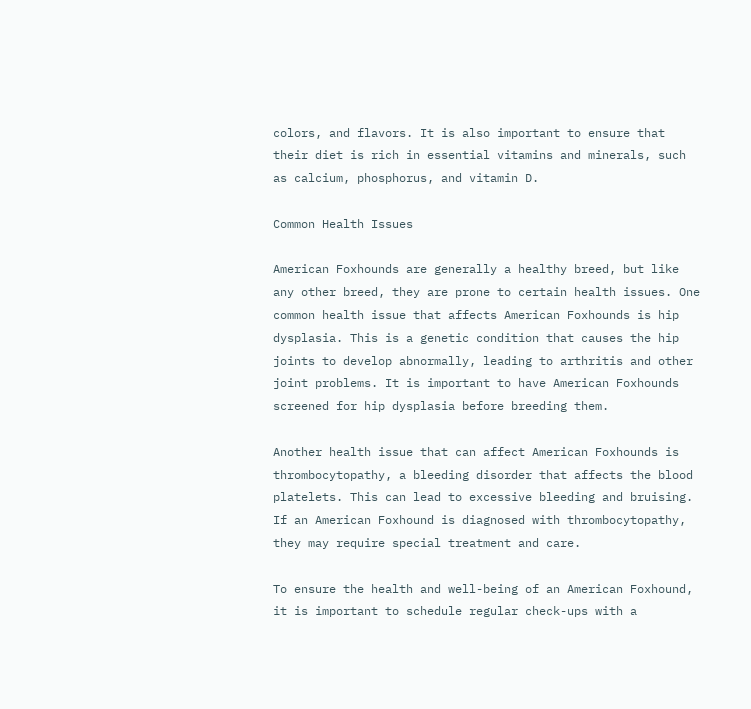colors, and flavors. It is also important to ensure that their diet is rich in essential vitamins and minerals, such as calcium, phosphorus, and vitamin D.

Common Health Issues

American Foxhounds are generally a healthy breed, but like any other breed, they are prone to certain health issues. One common health issue that affects American Foxhounds is hip dysplasia. This is a genetic condition that causes the hip joints to develop abnormally, leading to arthritis and other joint problems. It is important to have American Foxhounds screened for hip dysplasia before breeding them.

Another health issue that can affect American Foxhounds is thrombocytopathy, a bleeding disorder that affects the blood platelets. This can lead to excessive bleeding and bruising. If an American Foxhound is diagnosed with thrombocytopathy, they may require special treatment and care.

To ensure the health and well-being of an American Foxhound, it is important to schedule regular check-ups with a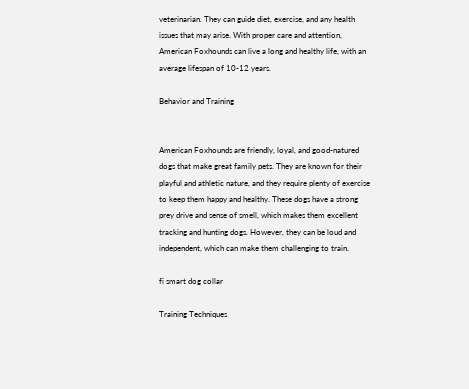veterinarian. They can guide diet, exercise, and any health issues that may arise. With proper care and attention, American Foxhounds can live a long and healthy life, with an average lifespan of 10-12 years.

Behavior and Training


American Foxhounds are friendly, loyal, and good-natured dogs that make great family pets. They are known for their playful and athletic nature, and they require plenty of exercise to keep them happy and healthy. These dogs have a strong prey drive and sense of smell, which makes them excellent tracking and hunting dogs. However, they can be loud and independent, which can make them challenging to train.

fi smart dog collar

Training Techniques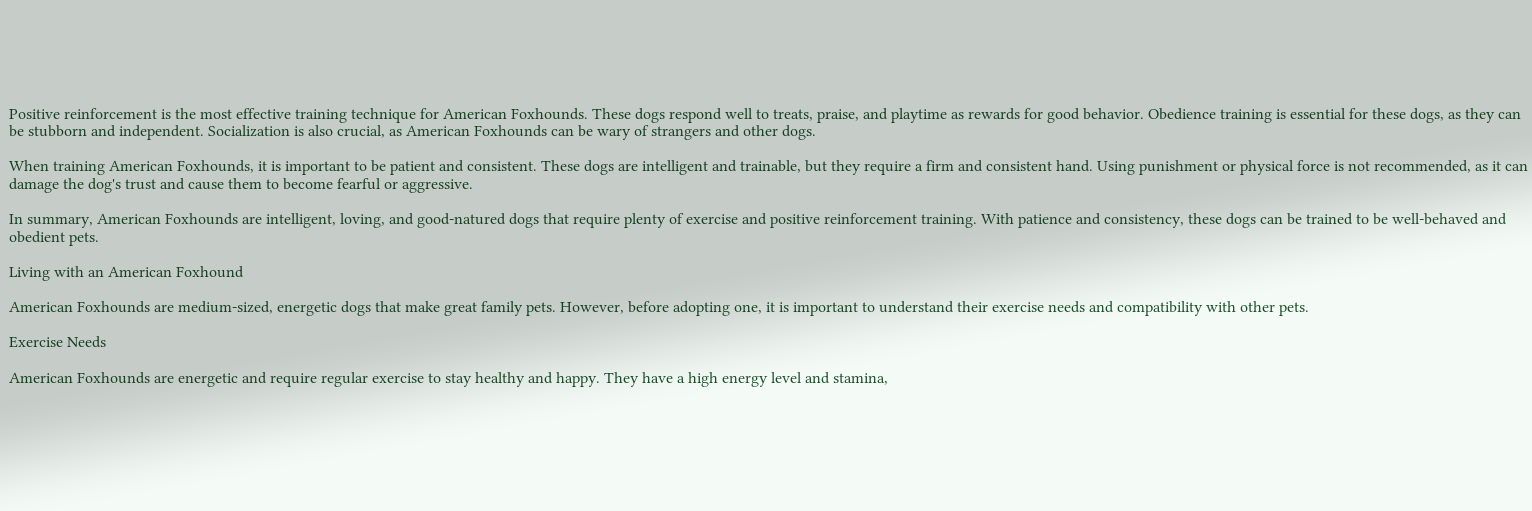Positive reinforcement is the most effective training technique for American Foxhounds. These dogs respond well to treats, praise, and playtime as rewards for good behavior. Obedience training is essential for these dogs, as they can be stubborn and independent. Socialization is also crucial, as American Foxhounds can be wary of strangers and other dogs.

When training American Foxhounds, it is important to be patient and consistent. These dogs are intelligent and trainable, but they require a firm and consistent hand. Using punishment or physical force is not recommended, as it can damage the dog's trust and cause them to become fearful or aggressive.

In summary, American Foxhounds are intelligent, loving, and good-natured dogs that require plenty of exercise and positive reinforcement training. With patience and consistency, these dogs can be trained to be well-behaved and obedient pets.

Living with an American Foxhound

American Foxhounds are medium-sized, energetic dogs that make great family pets. However, before adopting one, it is important to understand their exercise needs and compatibility with other pets.

Exercise Needs

American Foxhounds are energetic and require regular exercise to stay healthy and happy. They have a high energy level and stamina,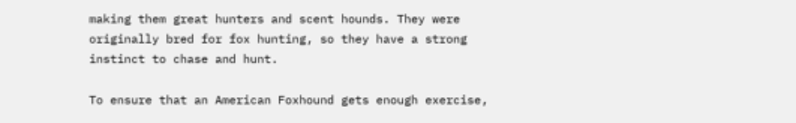making them great hunters and scent hounds. They were originally bred for fox hunting, so they have a strong instinct to chase and hunt.

To ensure that an American Foxhound gets enough exercise,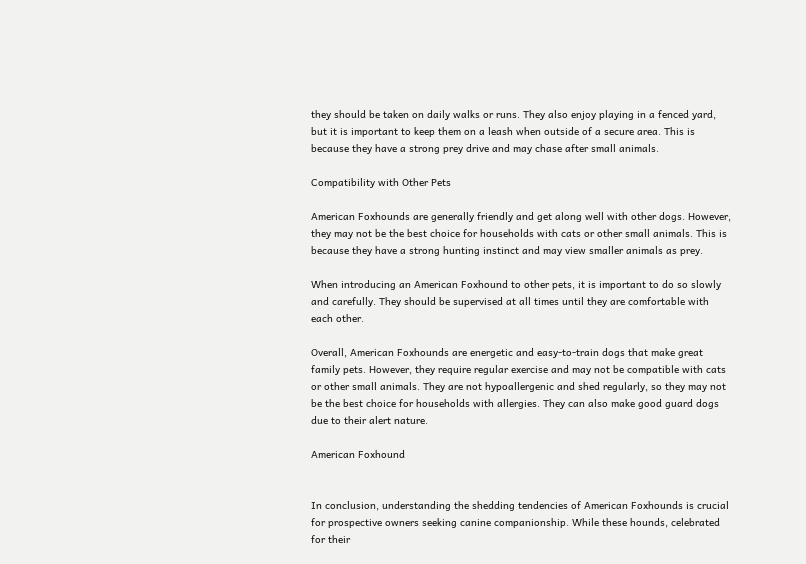they should be taken on daily walks or runs. They also enjoy playing in a fenced yard, but it is important to keep them on a leash when outside of a secure area. This is because they have a strong prey drive and may chase after small animals.

Compatibility with Other Pets

American Foxhounds are generally friendly and get along well with other dogs. However, they may not be the best choice for households with cats or other small animals. This is because they have a strong hunting instinct and may view smaller animals as prey.

When introducing an American Foxhound to other pets, it is important to do so slowly and carefully. They should be supervised at all times until they are comfortable with each other.

Overall, American Foxhounds are energetic and easy-to-train dogs that make great family pets. However, they require regular exercise and may not be compatible with cats or other small animals. They are not hypoallergenic and shed regularly, so they may not be the best choice for households with allergies. They can also make good guard dogs due to their alert nature.

American Foxhound


In conclusion, understanding the shedding tendencies of American Foxhounds is crucial for prospective owners seeking canine companionship. While these hounds, celebrated for their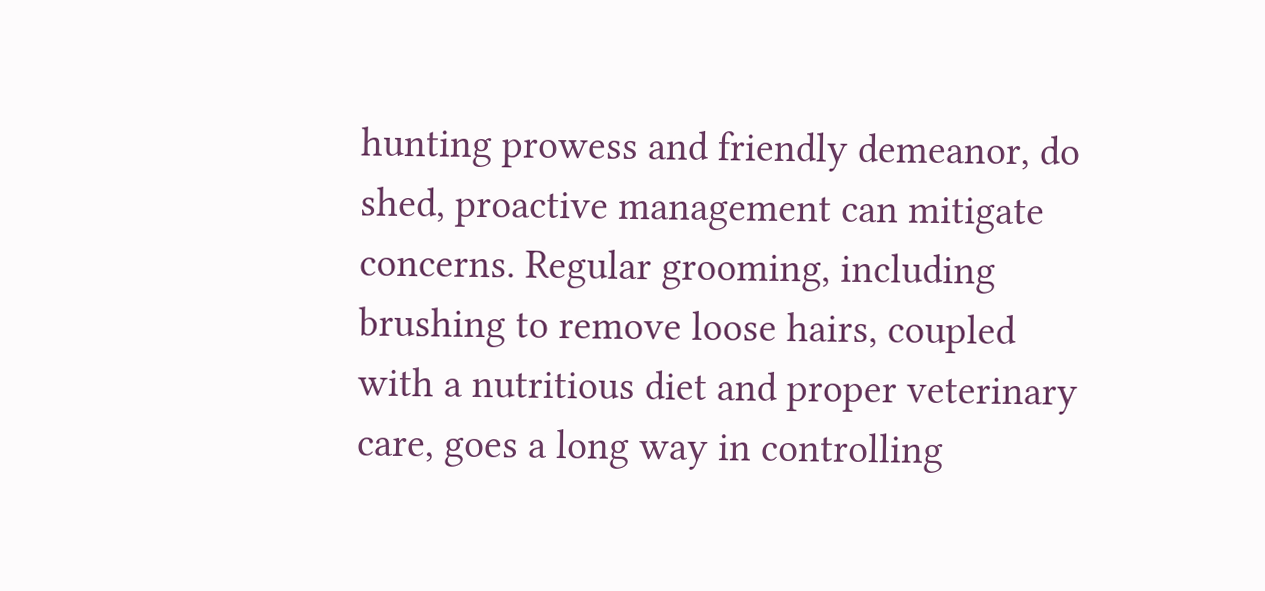hunting prowess and friendly demeanor, do shed, proactive management can mitigate concerns. Regular grooming, including brushing to remove loose hairs, coupled with a nutritious diet and proper veterinary care, goes a long way in controlling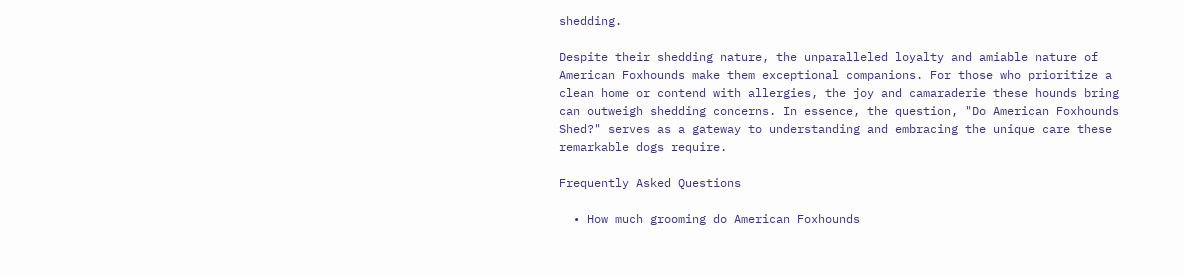shedding.

Despite their shedding nature, the unparalleled loyalty and amiable nature of American Foxhounds make them exceptional companions. For those who prioritize a clean home or contend with allergies, the joy and camaraderie these hounds bring can outweigh shedding concerns. In essence, the question, "Do American Foxhounds Shed?" serves as a gateway to understanding and embracing the unique care these remarkable dogs require.

Frequently Asked Questions

  • How much grooming do American Foxhounds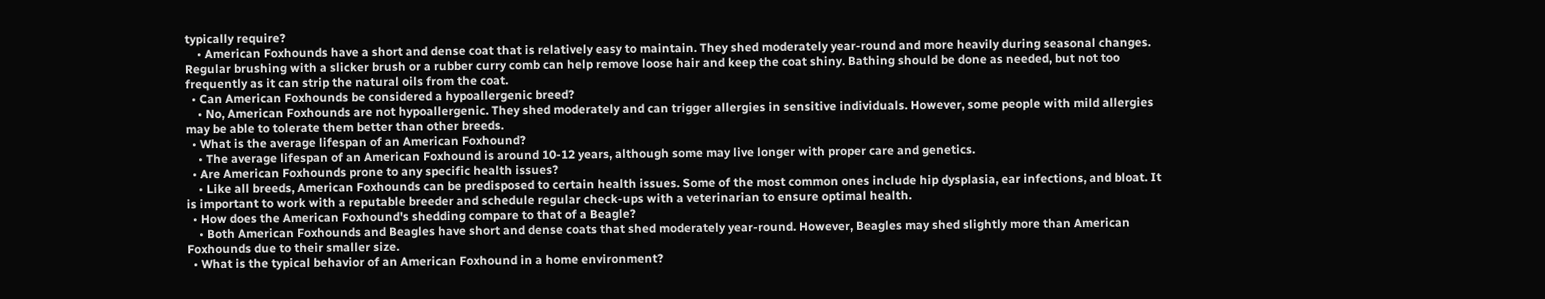typically require?
    • American Foxhounds have a short and dense coat that is relatively easy to maintain. They shed moderately year-round and more heavily during seasonal changes. Regular brushing with a slicker brush or a rubber curry comb can help remove loose hair and keep the coat shiny. Bathing should be done as needed, but not too frequently as it can strip the natural oils from the coat.
  • Can American Foxhounds be considered a hypoallergenic breed?
    • No, American Foxhounds are not hypoallergenic. They shed moderately and can trigger allergies in sensitive individuals. However, some people with mild allergies may be able to tolerate them better than other breeds.
  • What is the average lifespan of an American Foxhound?
    • The average lifespan of an American Foxhound is around 10-12 years, although some may live longer with proper care and genetics.
  • Are American Foxhounds prone to any specific health issues?
    • Like all breeds, American Foxhounds can be predisposed to certain health issues. Some of the most common ones include hip dysplasia, ear infections, and bloat. It is important to work with a reputable breeder and schedule regular check-ups with a veterinarian to ensure optimal health.
  • How does the American Foxhound's shedding compare to that of a Beagle?
    • Both American Foxhounds and Beagles have short and dense coats that shed moderately year-round. However, Beagles may shed slightly more than American Foxhounds due to their smaller size.
  • What is the typical behavior of an American Foxhound in a home environment?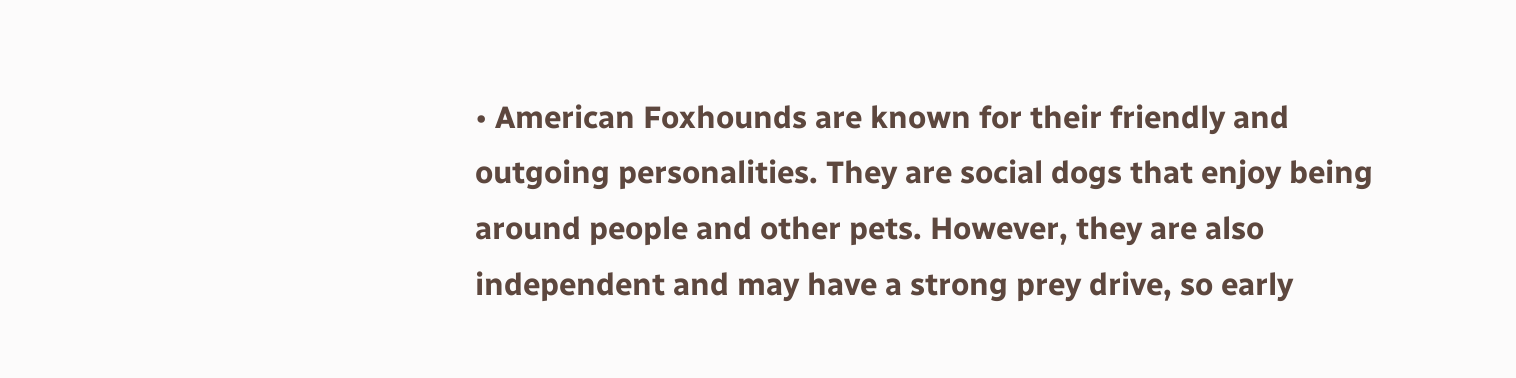• American Foxhounds are known for their friendly and outgoing personalities. They are social dogs that enjoy being around people and other pets. However, they are also independent and may have a strong prey drive, so early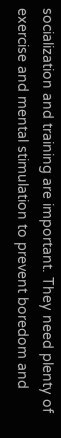socialization and training are important. They need plenty of exercise and mental stimulation to prevent boredom and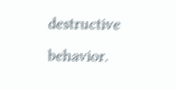destructive behavior.